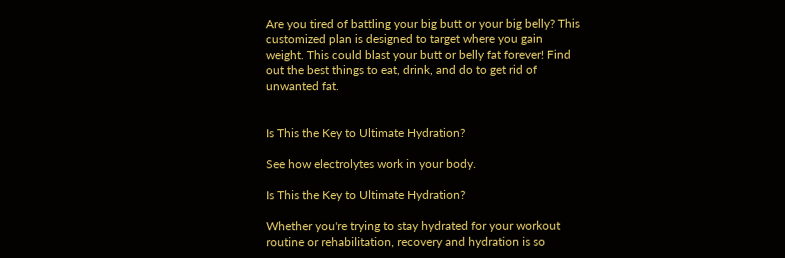Are you tired of battling your big butt or your big belly? This customized plan is designed to target where you gain weight. This could blast your butt or belly fat forever! Find out the best things to eat, drink, and do to get rid of unwanted fat.


Is This the Key to Ultimate Hydration?

See how electrolytes work in your body.

Is This the Key to Ultimate Hydration?

Whether you're trying to stay hydrated for your workout routine or rehabilitation, recovery and hydration is so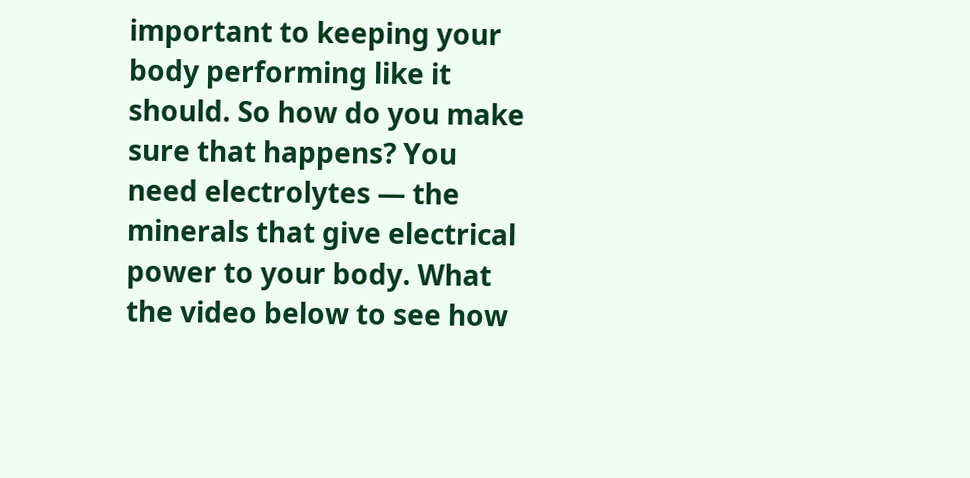important to keeping your body performing like it should. So how do you make sure that happens? You need electrolytes — the minerals that give electrical power to your body. What the video below to see how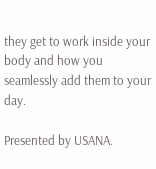they get to work inside your body and how you seamlessly add them to your day.

Presented by USANA.